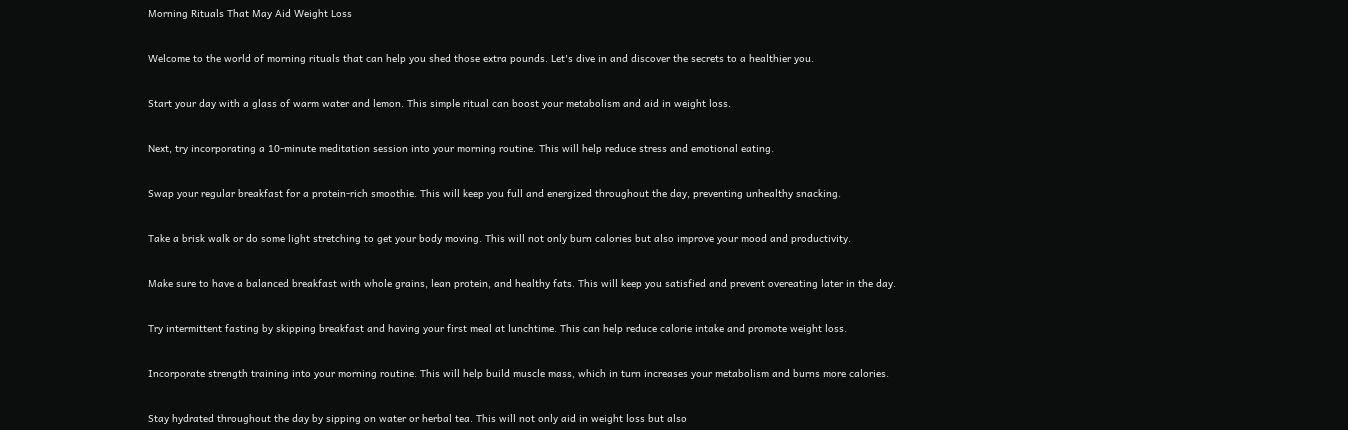Morning Rituals That May Aid Weight Loss


Welcome to the world of morning rituals that can help you shed those extra pounds. Let's dive in and discover the secrets to a healthier you.


Start your day with a glass of warm water and lemon. This simple ritual can boost your metabolism and aid in weight loss.


Next, try incorporating a 10-minute meditation session into your morning routine. This will help reduce stress and emotional eating.


Swap your regular breakfast for a protein-rich smoothie. This will keep you full and energized throughout the day, preventing unhealthy snacking.


Take a brisk walk or do some light stretching to get your body moving. This will not only burn calories but also improve your mood and productivity.


Make sure to have a balanced breakfast with whole grains, lean protein, and healthy fats. This will keep you satisfied and prevent overeating later in the day.


Try intermittent fasting by skipping breakfast and having your first meal at lunchtime. This can help reduce calorie intake and promote weight loss.


Incorporate strength training into your morning routine. This will help build muscle mass, which in turn increases your metabolism and burns more calories.


Stay hydrated throughout the day by sipping on water or herbal tea. This will not only aid in weight loss but also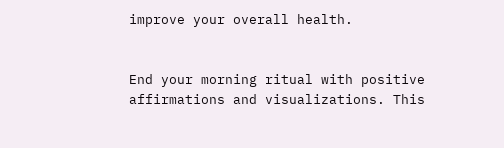improve your overall health.


End your morning ritual with positive affirmations and visualizations. This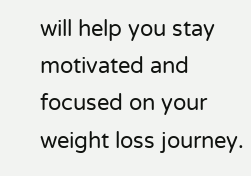will help you stay motivated and focused on your weight loss journey.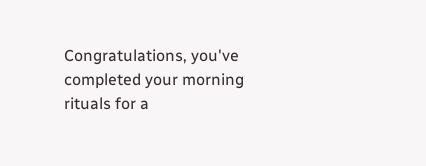Congratulations, you've completed your morning rituals for a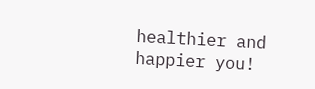healthier and happier you!